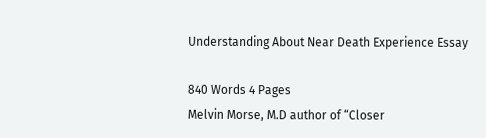Understanding About Near Death Experience Essay

840 Words 4 Pages
Melvin Morse, M.D author of “Closer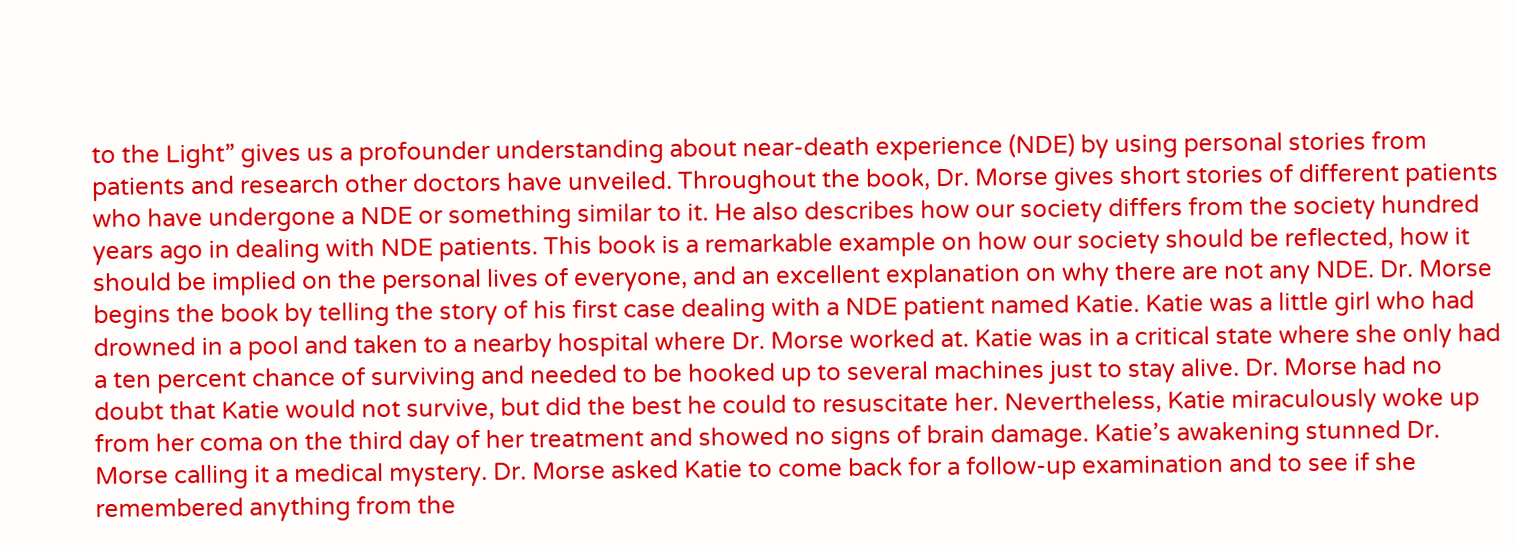to the Light” gives us a profounder understanding about near-death experience (NDE) by using personal stories from patients and research other doctors have unveiled. Throughout the book, Dr. Morse gives short stories of different patients who have undergone a NDE or something similar to it. He also describes how our society differs from the society hundred years ago in dealing with NDE patients. This book is a remarkable example on how our society should be reflected, how it should be implied on the personal lives of everyone, and an excellent explanation on why there are not any NDE. Dr. Morse begins the book by telling the story of his first case dealing with a NDE patient named Katie. Katie was a little girl who had drowned in a pool and taken to a nearby hospital where Dr. Morse worked at. Katie was in a critical state where she only had a ten percent chance of surviving and needed to be hooked up to several machines just to stay alive. Dr. Morse had no doubt that Katie would not survive, but did the best he could to resuscitate her. Nevertheless, Katie miraculously woke up from her coma on the third day of her treatment and showed no signs of brain damage. Katie’s awakening stunned Dr. Morse calling it a medical mystery. Dr. Morse asked Katie to come back for a follow-up examination and to see if she remembered anything from the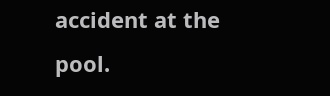accident at the pool.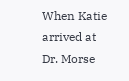When Katie arrived at Dr. Morse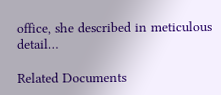office, she described in meticulous detail…

Related Documents